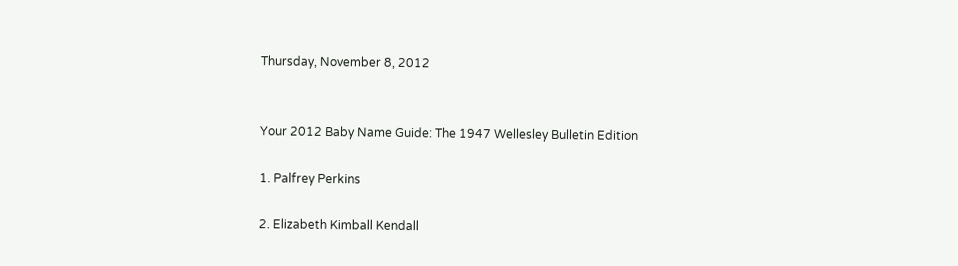Thursday, November 8, 2012


Your 2012 Baby Name Guide: The 1947 Wellesley Bulletin Edition

1. Palfrey Perkins

2. Elizabeth Kimball Kendall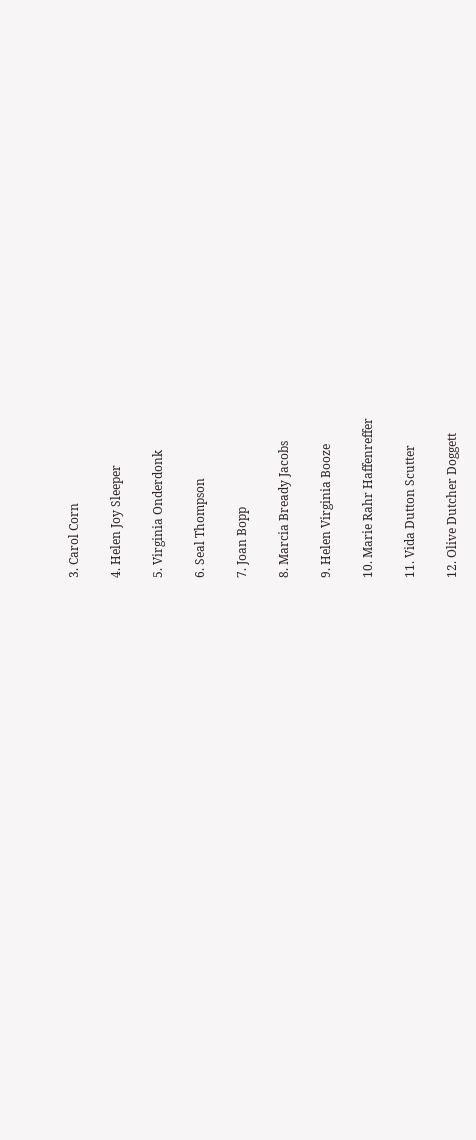3. Carol Corn

4. Helen Joy Sleeper

5. Virginia Onderdonk

6. Seal Thompson

7. Joan Bopp

8. Marcia Bready Jacobs

9. Helen Virginia Booze

10. Marie Rahr Haffenreffer

11. Vida Dutton Scutter

12. Olive Dutcher Doggett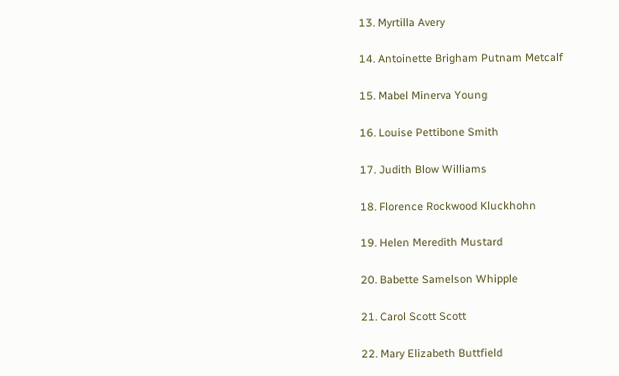13. Myrtilla Avery

14. Antoinette Brigham Putnam Metcalf

15. Mabel Minerva Young

16. Louise Pettibone Smith

17. Judith Blow Williams

18. Florence Rockwood Kluckhohn

19. Helen Meredith Mustard

20. Babette Samelson Whipple

21. Carol Scott Scott

22. Mary Elizabeth Buttfield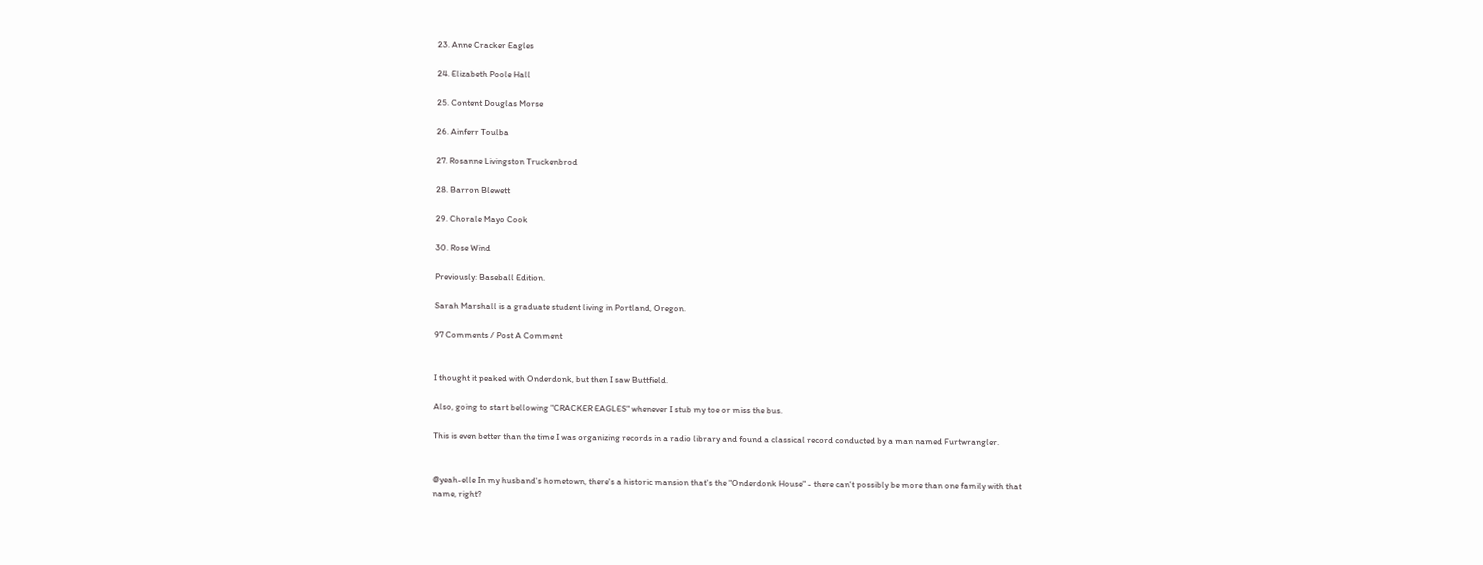23. Anne Cracker Eagles

24. Elizabeth Poole Hall

25. Content Douglas Morse

26. Ainferr Toulba

27. Rosanne Livingston Truckenbrod

28. Barron Blewett

29. Chorale Mayo Cook

30. Rose Wind

Previously: Baseball Edition.

Sarah Marshall is a graduate student living in Portland, Oregon.

97 Comments / Post A Comment


I thought it peaked with Onderdonk, but then I saw Buttfield.

Also, going to start bellowing "CRACKER EAGLES" whenever I stub my toe or miss the bus.

This is even better than the time I was organizing records in a radio library and found a classical record conducted by a man named Furtwrangler.


@yeah-elle In my husband's hometown, there's a historic mansion that's the "Onderdonk House" - there can't possibly be more than one family with that name, right?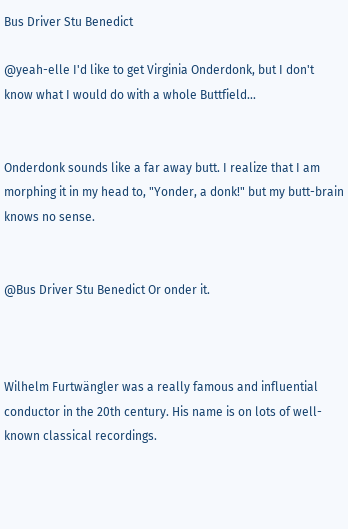Bus Driver Stu Benedict

@yeah-elle I'd like to get Virginia Onderdonk, but I don't know what I would do with a whole Buttfield...


Onderdonk sounds like a far away butt. I realize that I am morphing it in my head to, "Yonder, a donk!" but my butt-brain knows no sense.


@Bus Driver Stu Benedict Or onder it.



Wilhelm Furtwängler was a really famous and influential conductor in the 20th century. His name is on lots of well-known classical recordings.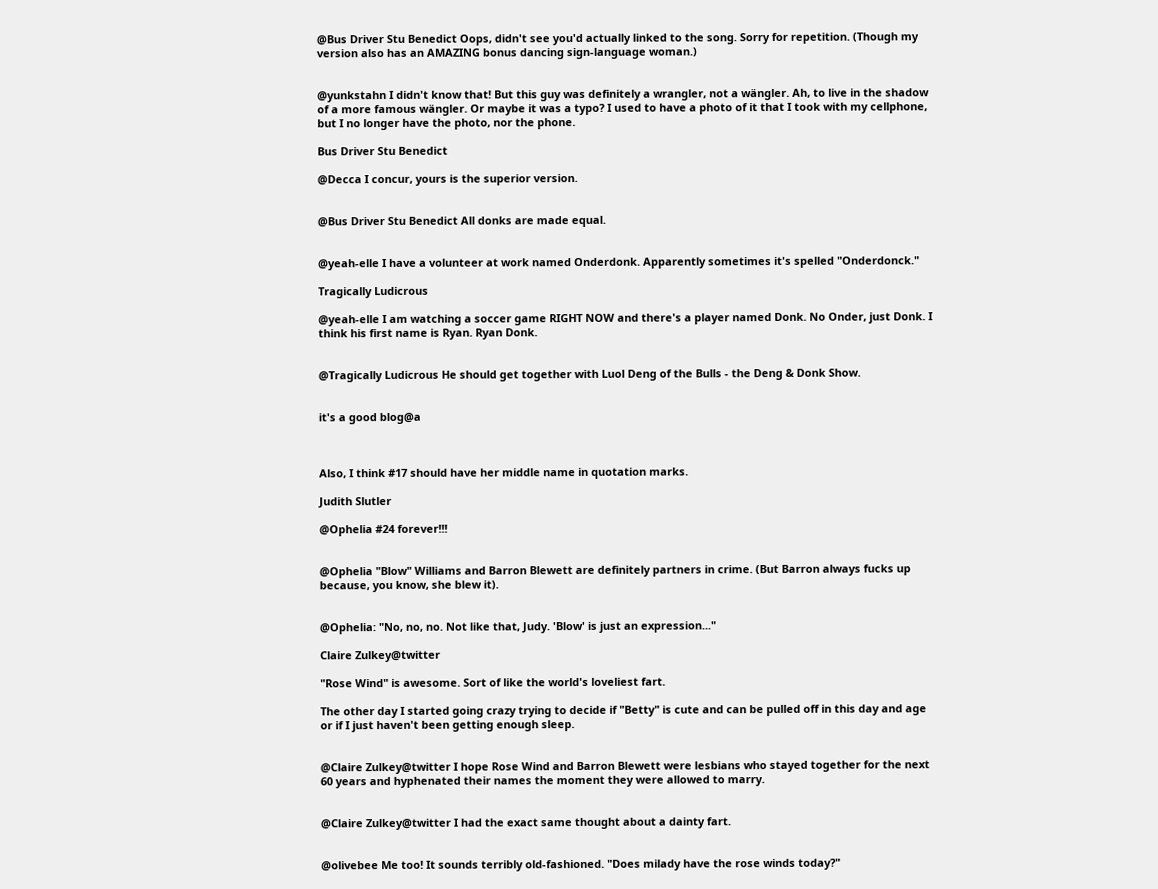@Bus Driver Stu Benedict Oops, didn't see you'd actually linked to the song. Sorry for repetition. (Though my version also has an AMAZING bonus dancing sign-language woman.)


@yunkstahn I didn't know that! But this guy was definitely a wrangler, not a wängler. Ah, to live in the shadow of a more famous wängler. Or maybe it was a typo? I used to have a photo of it that I took with my cellphone, but I no longer have the photo, nor the phone.

Bus Driver Stu Benedict

@Decca I concur, yours is the superior version.


@Bus Driver Stu Benedict All donks are made equal.


@yeah-elle I have a volunteer at work named Onderdonk. Apparently sometimes it's spelled "Onderdonck."

Tragically Ludicrous

@yeah-elle I am watching a soccer game RIGHT NOW and there's a player named Donk. No Onder, just Donk. I think his first name is Ryan. Ryan Donk.


@Tragically Ludicrous He should get together with Luol Deng of the Bulls - the Deng & Donk Show.


it's a good blog@a



Also, I think #17 should have her middle name in quotation marks.

Judith Slutler

@Ophelia #24 forever!!!


@Ophelia "Blow" Williams and Barron Blewett are definitely partners in crime. (But Barron always fucks up because, you know, she blew it).


@Ophelia: "No, no, no. Not like that, Judy. 'Blow' is just an expression..."

Claire Zulkey@twitter

"Rose Wind" is awesome. Sort of like the world's loveliest fart.

The other day I started going crazy trying to decide if "Betty" is cute and can be pulled off in this day and age or if I just haven't been getting enough sleep.


@Claire Zulkey@twitter I hope Rose Wind and Barron Blewett were lesbians who stayed together for the next 60 years and hyphenated their names the moment they were allowed to marry.


@Claire Zulkey@twitter I had the exact same thought about a dainty fart.


@olivebee Me too! It sounds terribly old-fashioned. "Does milady have the rose winds today?"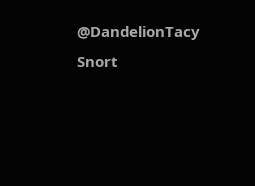@DandelionTacy Snort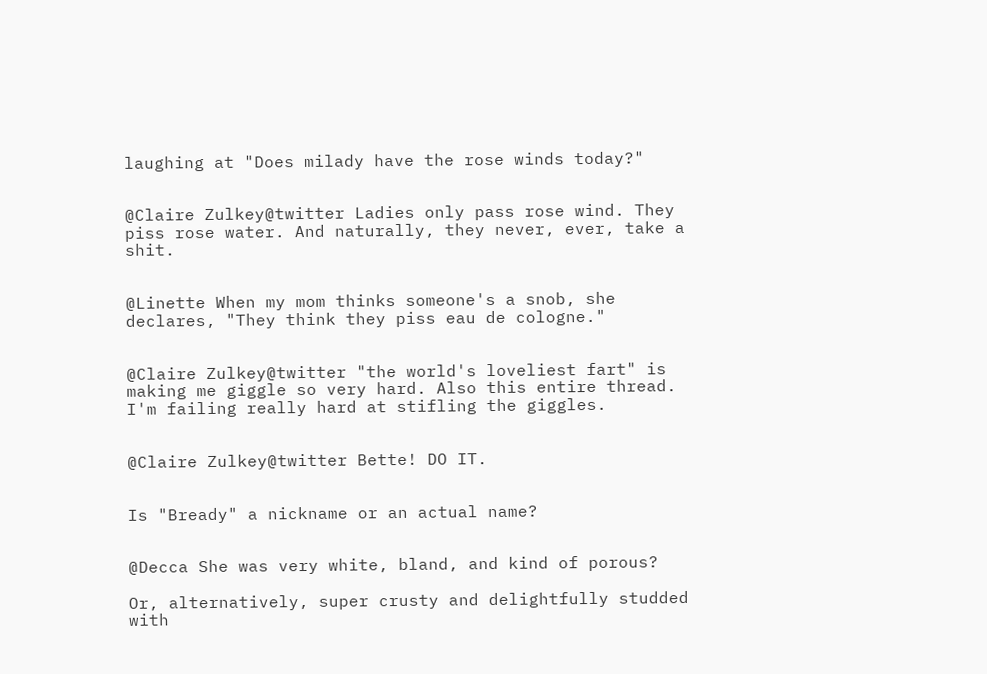laughing at "Does milady have the rose winds today?"


@Claire Zulkey@twitter Ladies only pass rose wind. They piss rose water. And naturally, they never, ever, take a shit.


@Linette When my mom thinks someone's a snob, she declares, "They think they piss eau de cologne."


@Claire Zulkey@twitter "the world's loveliest fart" is making me giggle so very hard. Also this entire thread. I'm failing really hard at stifling the giggles.


@Claire Zulkey@twitter Bette! DO IT.


Is "Bready" a nickname or an actual name?


@Decca She was very white, bland, and kind of porous?

Or, alternatively, super crusty and delightfully studded with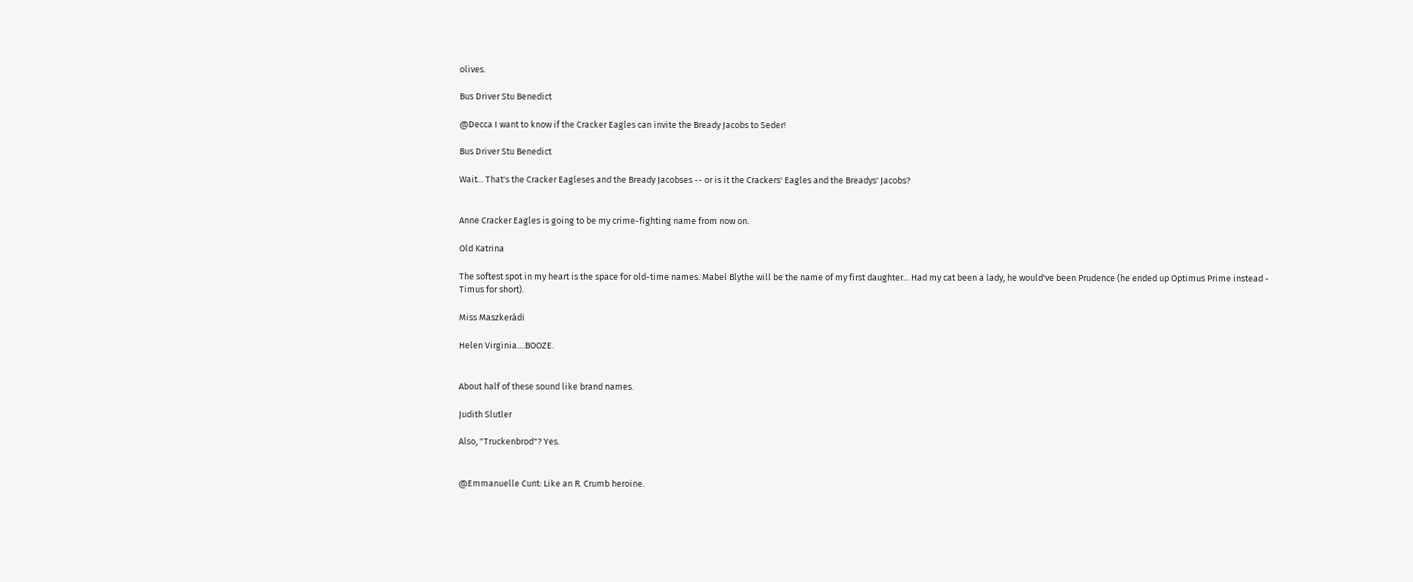olives.

Bus Driver Stu Benedict

@Decca I want to know if the Cracker Eagles can invite the Bready Jacobs to Seder!

Bus Driver Stu Benedict

Wait... That's the Cracker Eagleses and the Bready Jacobses -- or is it the Crackers' Eagles and the Breadys' Jacobs?


Anne Cracker Eagles is going to be my crime-fighting name from now on.

Old Katrina

The softest spot in my heart is the space for old-time names. Mabel Blythe will be the name of my first daughter... Had my cat been a lady, he would've been Prudence (he ended up Optimus Prime instead - Timus for short).

Miss Maszkerádi

Helen Virginia....BOOZE.


About half of these sound like brand names.

Judith Slutler

Also, "Truckenbrod"? Yes.


@Emmanuelle Cunt: Like an R. Crumb heroine.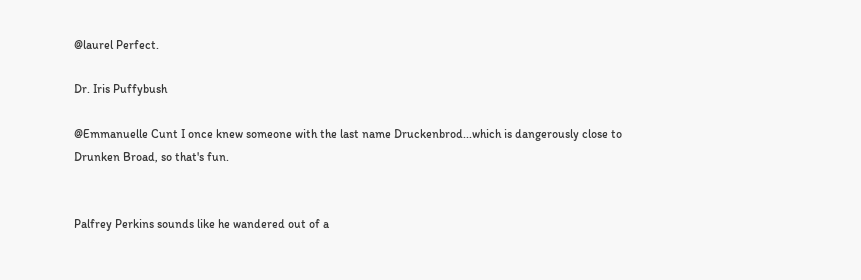@laurel Perfect.

Dr. Iris Puffybush

@Emmanuelle Cunt I once knew someone with the last name Druckenbrod...which is dangerously close to Drunken Broad, so that's fun.


Palfrey Perkins sounds like he wandered out of a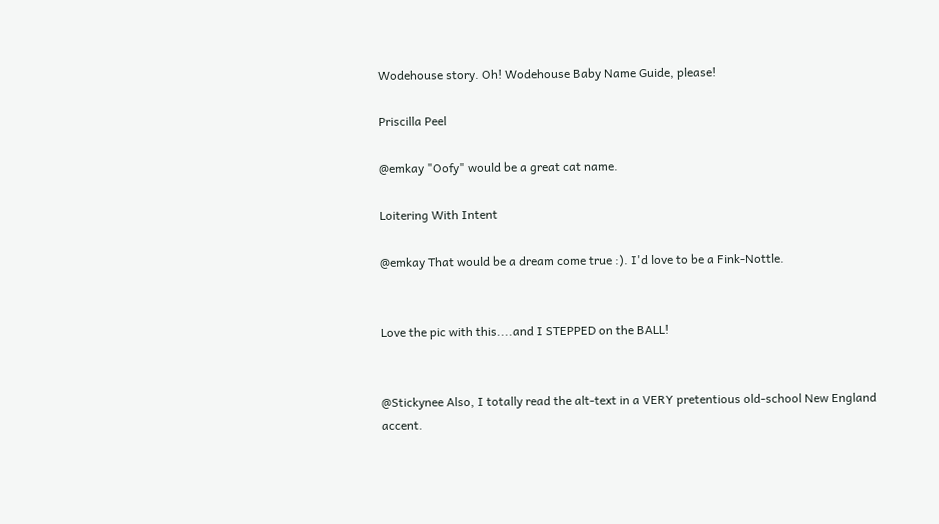Wodehouse story. Oh! Wodehouse Baby Name Guide, please!

Priscilla Peel

@emkay "Oofy" would be a great cat name.

Loitering With Intent

@emkay That would be a dream come true :). I'd love to be a Fink-Nottle.


Love the pic with this....and I STEPPED on the BALL!


@Stickynee Also, I totally read the alt-text in a VERY pretentious old-school New England accent.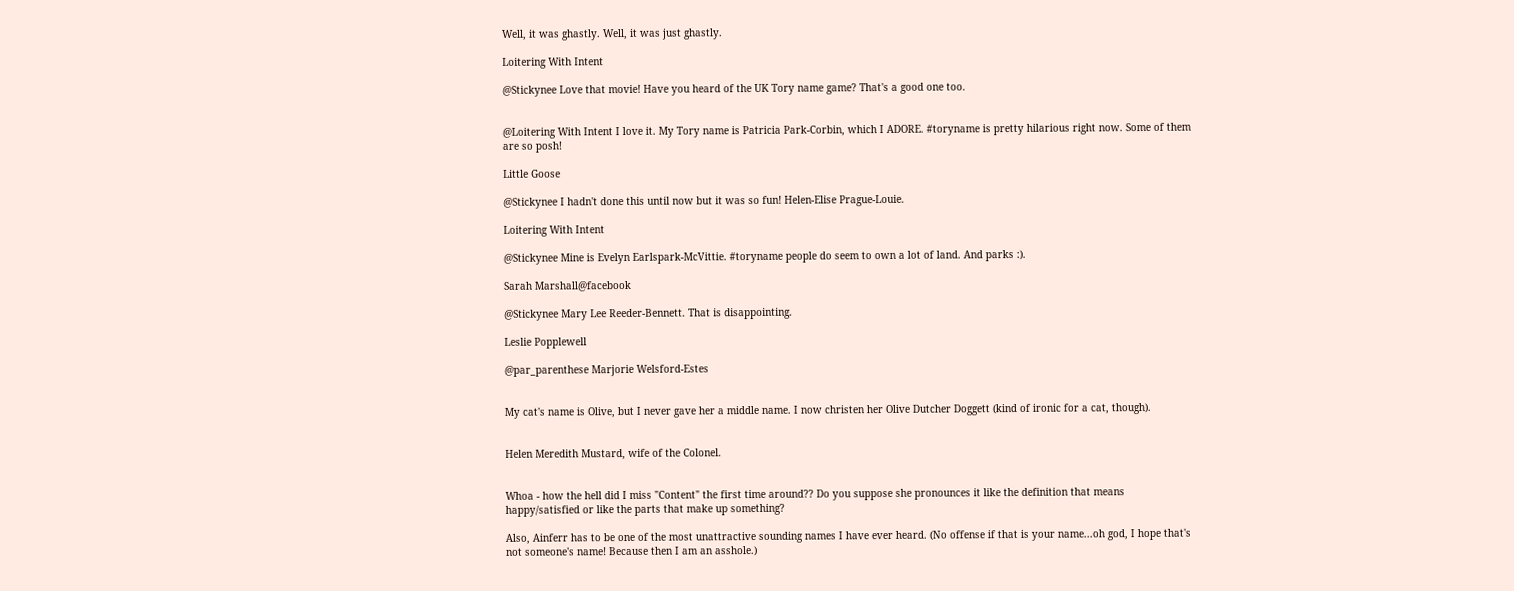Well, it was ghastly. Well, it was just ghastly.

Loitering With Intent

@Stickynee Love that movie! Have you heard of the UK Tory name game? That's a good one too.


@Loitering With Intent I love it. My Tory name is Patricia Park-Corbin, which I ADORE. #toryname is pretty hilarious right now. Some of them are so posh!

Little Goose

@Stickynee I hadn't done this until now but it was so fun! Helen-Elise Prague-Louie.

Loitering With Intent

@Stickynee Mine is Evelyn Earlspark-McVittie. #toryname people do seem to own a lot of land. And parks :).

Sarah Marshall@facebook

@Stickynee Mary Lee Reeder-Bennett. That is disappointing.

Leslie Popplewell

@par_parenthese Marjorie Welsford-Estes


My cat's name is Olive, but I never gave her a middle name. I now christen her Olive Dutcher Doggett (kind of ironic for a cat, though).


Helen Meredith Mustard, wife of the Colonel.


Whoa - how the hell did I miss "Content" the first time around?? Do you suppose she pronounces it like the definition that means happy/satisfied or like the parts that make up something?

Also, Ainferr has to be one of the most unattractive sounding names I have ever heard. (No offense if that is your name...oh god, I hope that's not someone's name! Because then I am an asshole.)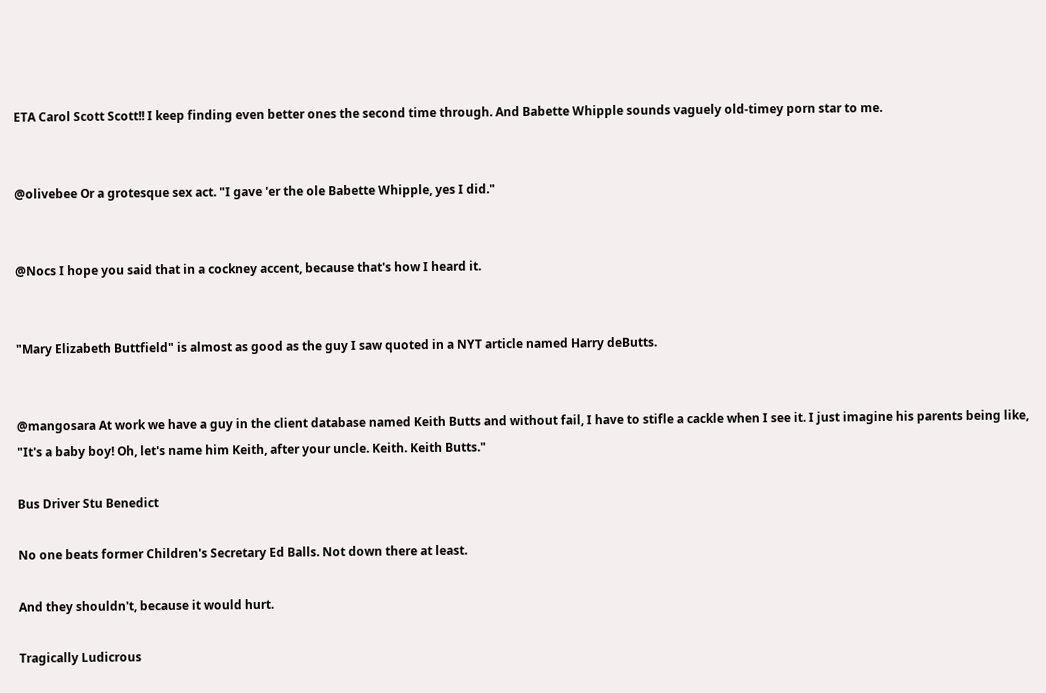ETA Carol Scott Scott!! I keep finding even better ones the second time through. And Babette Whipple sounds vaguely old-timey porn star to me.


@olivebee Or a grotesque sex act. "I gave 'er the ole Babette Whipple, yes I did."


@Nocs I hope you said that in a cockney accent, because that's how I heard it.


"Mary Elizabeth Buttfield" is almost as good as the guy I saw quoted in a NYT article named Harry deButts.


@mangosara At work we have a guy in the client database named Keith Butts and without fail, I have to stifle a cackle when I see it. I just imagine his parents being like, "It's a baby boy! Oh, let's name him Keith, after your uncle. Keith. Keith Butts."

Bus Driver Stu Benedict

No one beats former Children's Secretary Ed Balls. Not down there at least.

And they shouldn't, because it would hurt.

Tragically Ludicrous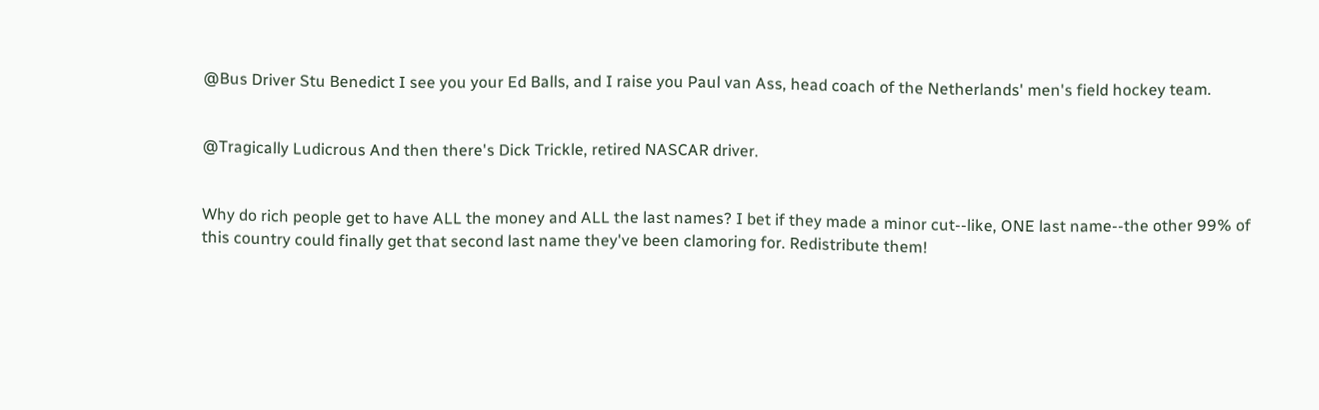@Bus Driver Stu Benedict I see you your Ed Balls, and I raise you Paul van Ass, head coach of the Netherlands' men's field hockey team.


@Tragically Ludicrous And then there's Dick Trickle, retired NASCAR driver.


Why do rich people get to have ALL the money and ALL the last names? I bet if they made a minor cut--like, ONE last name--the other 99% of this country could finally get that second last name they've been clamoring for. Redistribute them!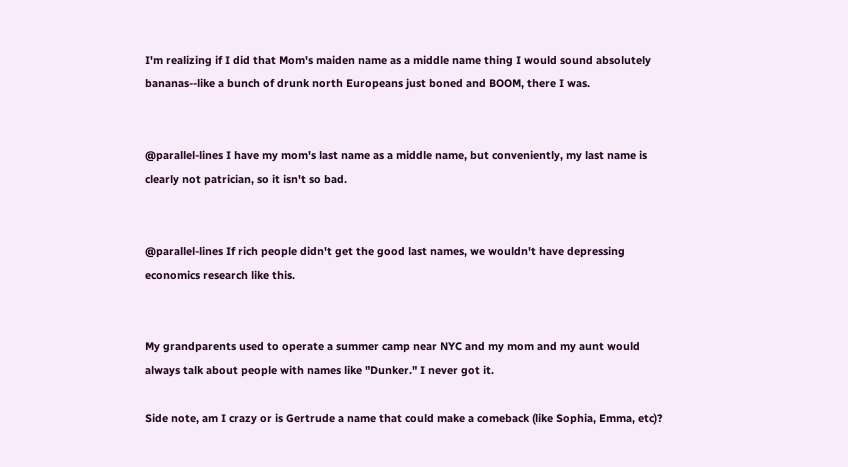I'm realizing if I did that Mom's maiden name as a middle name thing I would sound absolutely bananas--like a bunch of drunk north Europeans just boned and BOOM, there I was.


@parallel-lines I have my mom's last name as a middle name, but conveniently, my last name is clearly not patrician, so it isn't so bad.


@parallel-lines If rich people didn't get the good last names, we wouldn't have depressing economics research like this.


My grandparents used to operate a summer camp near NYC and my mom and my aunt would always talk about people with names like "Dunker." I never got it.

Side note, am I crazy or is Gertrude a name that could make a comeback (like Sophia, Emma, etc)?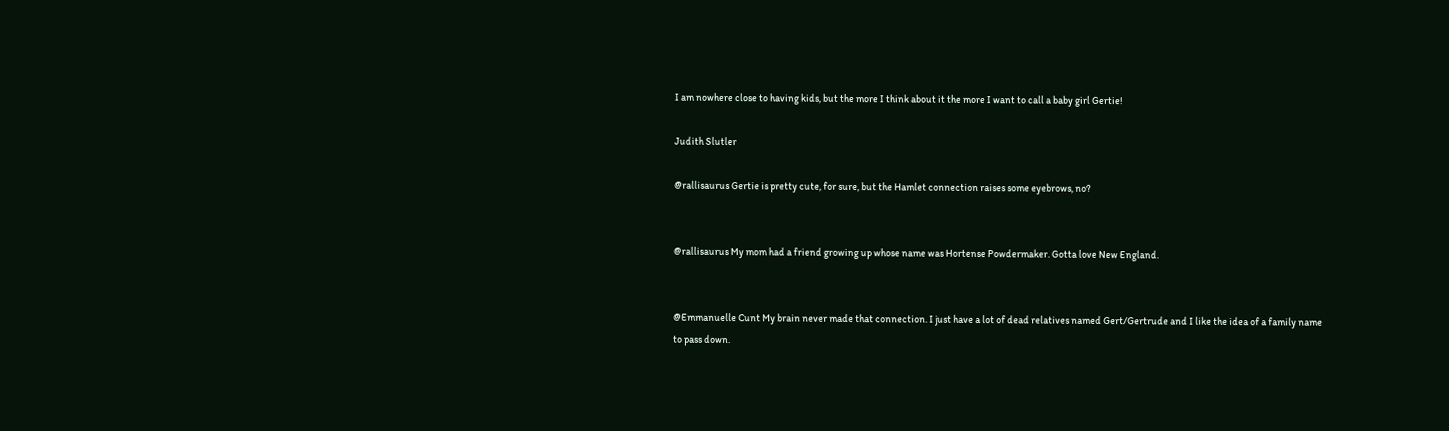I am nowhere close to having kids, but the more I think about it the more I want to call a baby girl Gertie!

Judith Slutler

@rallisaurus Gertie is pretty cute, for sure, but the Hamlet connection raises some eyebrows, no?


@rallisaurus My mom had a friend growing up whose name was Hortense Powdermaker. Gotta love New England.


@Emmanuelle Cunt My brain never made that connection. I just have a lot of dead relatives named Gert/Gertrude and I like the idea of a family name to pass down.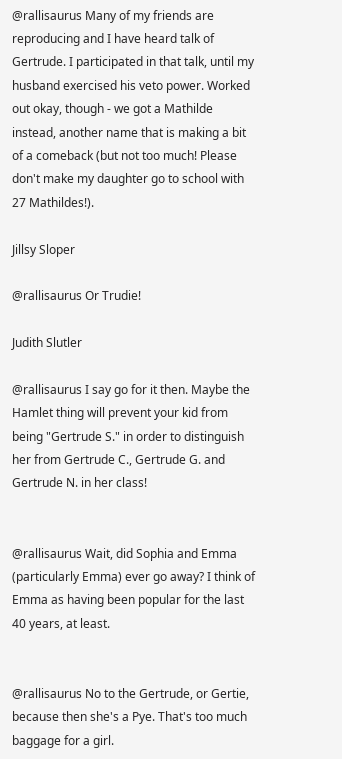@rallisaurus Many of my friends are reproducing and I have heard talk of Gertrude. I participated in that talk, until my husband exercised his veto power. Worked out okay, though - we got a Mathilde instead, another name that is making a bit of a comeback (but not too much! Please don't make my daughter go to school with 27 Mathildes!).

Jillsy Sloper

@rallisaurus Or Trudie!

Judith Slutler

@rallisaurus I say go for it then. Maybe the Hamlet thing will prevent your kid from being "Gertrude S." in order to distinguish her from Gertrude C., Gertrude G. and Gertrude N. in her class!


@rallisaurus Wait, did Sophia and Emma (particularly Emma) ever go away? I think of Emma as having been popular for the last 40 years, at least.


@rallisaurus No to the Gertrude, or Gertie, because then she's a Pye. That's too much baggage for a girl.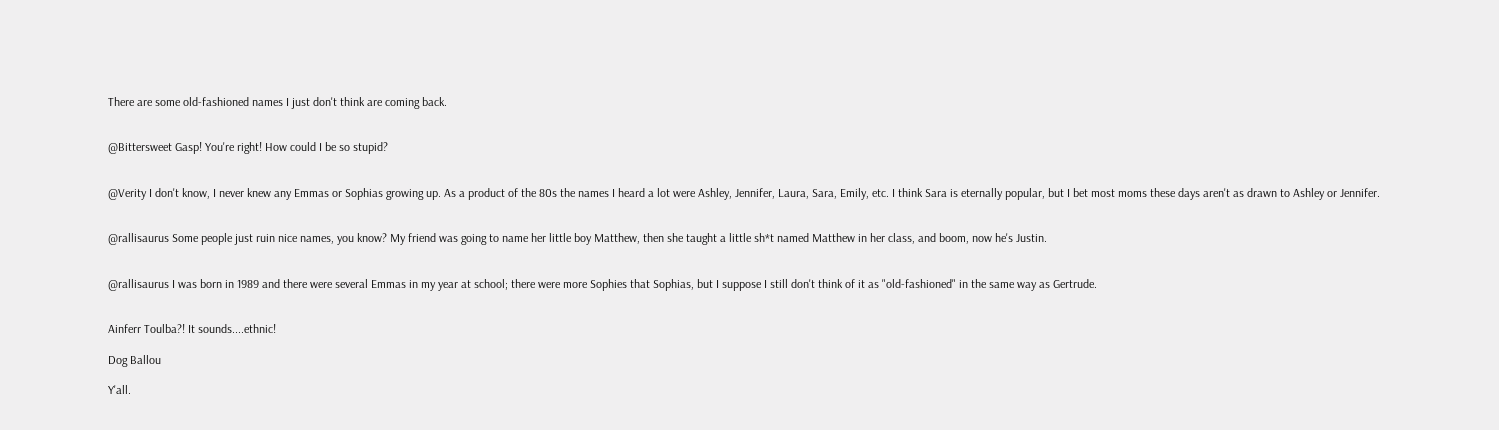There are some old-fashioned names I just don't think are coming back.


@Bittersweet Gasp! You're right! How could I be so stupid?


@Verity I don't know, I never knew any Emmas or Sophias growing up. As a product of the 80s the names I heard a lot were Ashley, Jennifer, Laura, Sara, Emily, etc. I think Sara is eternally popular, but I bet most moms these days aren't as drawn to Ashley or Jennifer.


@rallisaurus Some people just ruin nice names, you know? My friend was going to name her little boy Matthew, then she taught a little sh*t named Matthew in her class, and boom, now he's Justin.


@rallisaurus I was born in 1989 and there were several Emmas in my year at school; there were more Sophies that Sophias, but I suppose I still don't think of it as "old-fashioned" in the same way as Gertrude.


Ainferr Toulba?! It sounds....ethnic!

Dog Ballou

Y'all.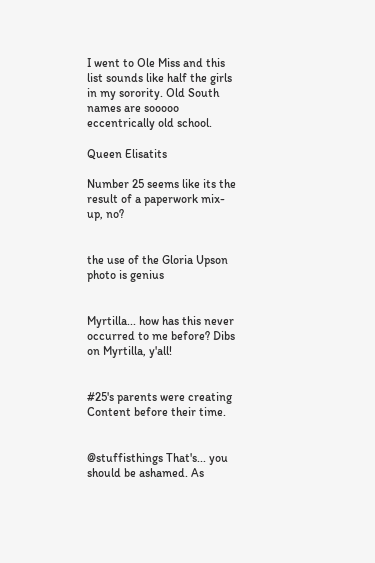I went to Ole Miss and this list sounds like half the girls in my sorority. Old South names are sooooo eccentrically old school.

Queen Elisatits

Number 25 seems like its the result of a paperwork mix-up, no?


the use of the Gloria Upson photo is genius


Myrtilla... how has this never occurred to me before? Dibs on Myrtilla, y'all!


#25's parents were creating Content before their time.


@stuffisthings That's... you should be ashamed. As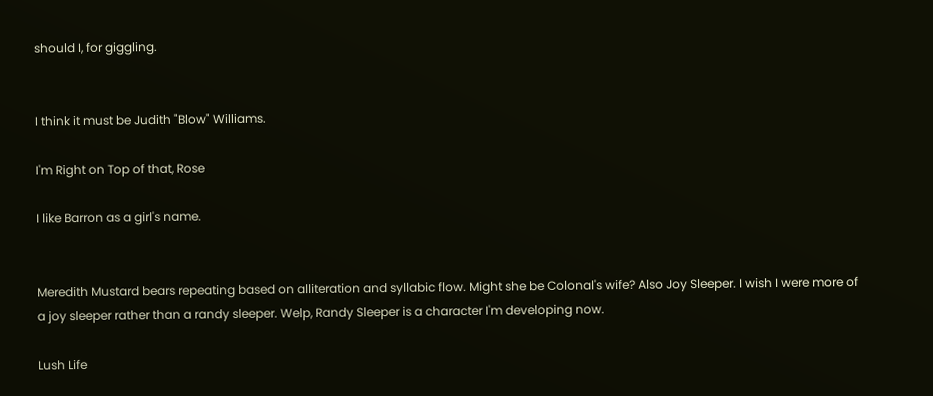should I, for giggling.


I think it must be Judith "Blow" Williams.

I'm Right on Top of that, Rose

I like Barron as a girl's name.


Meredith Mustard bears repeating based on alliteration and syllabic flow. Might she be Colonal's wife? Also Joy Sleeper. I wish I were more of a joy sleeper rather than a randy sleeper. Welp, Randy Sleeper is a character I'm developing now.

Lush Life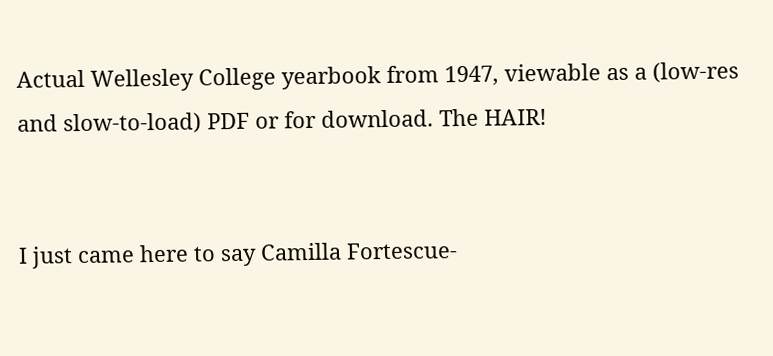Actual Wellesley College yearbook from 1947, viewable as a (low-res and slow-to-load) PDF or for download. The HAIR!


I just came here to say Camilla Fortescue-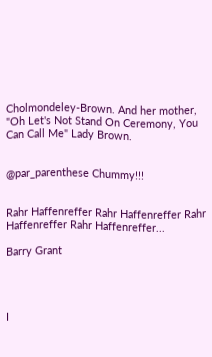Cholmondeley-Brown. And her mother, "Oh Let's Not Stand On Ceremony, You Can Call Me" Lady Brown.


@par_parenthese Chummy!!!


Rahr Haffenreffer Rahr Haffenreffer Rahr Haffenreffer Rahr Haffenreffer...

Barry Grant




I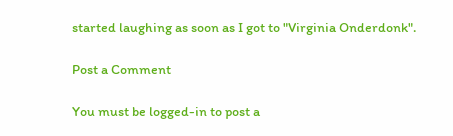started laughing as soon as I got to "Virginia Onderdonk".

Post a Comment

You must be logged-in to post a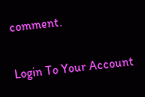comment.

Login To Your Account